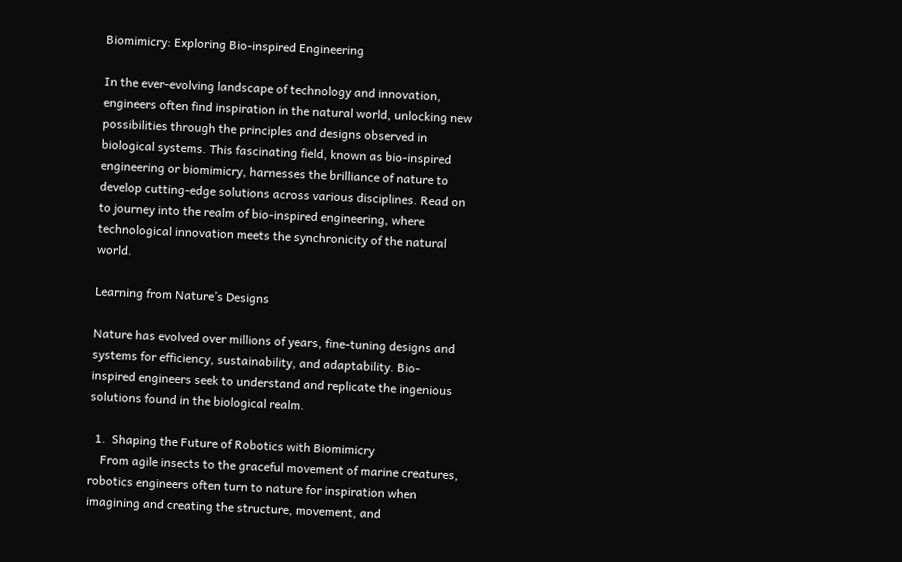Biomimicry: Exploring Bio-inspired Engineering

In the ever-evolving landscape of technology and innovation, engineers often find inspiration in the natural world, unlocking new possibilities through the principles and designs observed in biological systems. This fascinating field, known as bio-inspired engineering or biomimicry, harnesses the brilliance of nature to develop cutting-edge solutions across various disciplines. Read on to journey into the realm of bio-inspired engineering, where technological innovation meets the synchronicity of the natural world.

Learning from Nature’s Designs

Nature has evolved over millions of years, fine-tuning designs and systems for efficiency, sustainability, and adaptability. Bio-inspired engineers seek to understand and replicate the ingenious solutions found in the biological realm.

  1.  Shaping the Future of Robotics with Biomimicry
    From agile insects to the graceful movement of marine creatures, robotics engineers often turn to nature for inspiration when imagining and creating the structure, movement, and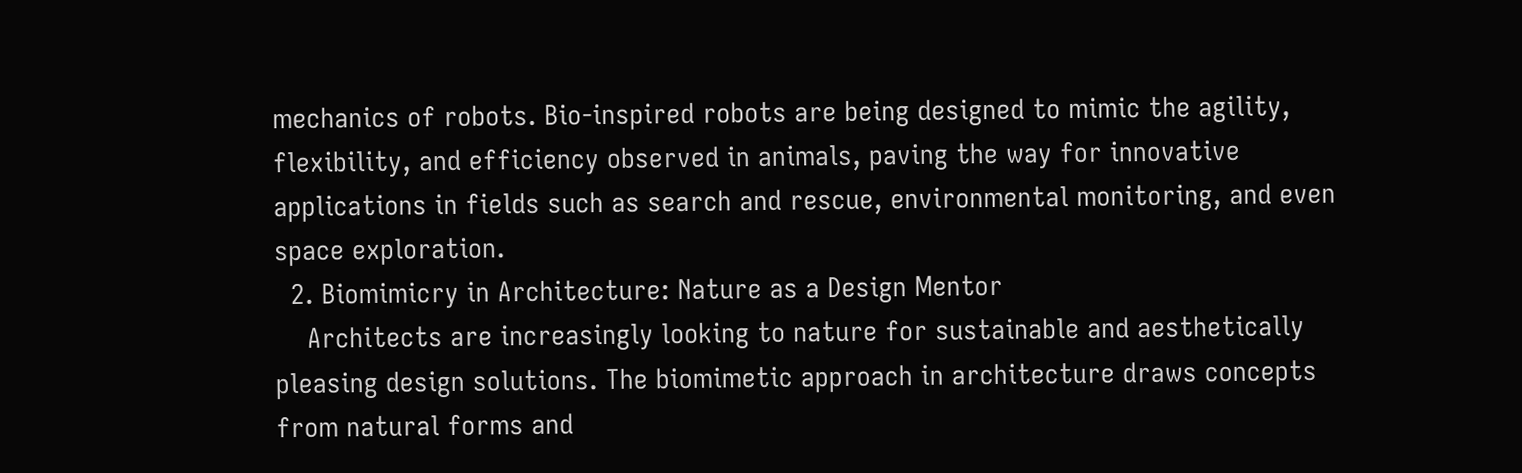mechanics of robots. Bio-inspired robots are being designed to mimic the agility, flexibility, and efficiency observed in animals, paving the way for innovative applications in fields such as search and rescue, environmental monitoring, and even space exploration.
  2. Biomimicry in Architecture: Nature as a Design Mentor
    Architects are increasingly looking to nature for sustainable and aesthetically pleasing design solutions. The biomimetic approach in architecture draws concepts from natural forms and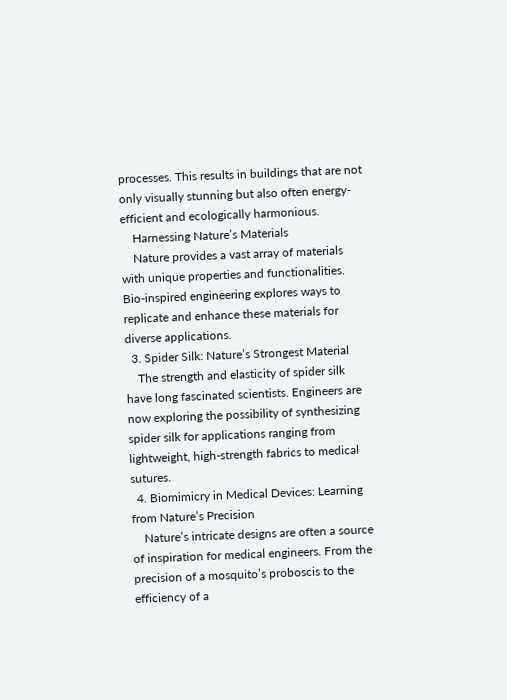processes. This results in buildings that are not only visually stunning but also often energy-efficient and ecologically harmonious.
    Harnessing Nature’s Materials
    Nature provides a vast array of materials with unique properties and functionalities. Bio-inspired engineering explores ways to replicate and enhance these materials for diverse applications.
  3. Spider Silk: Nature’s Strongest Material
    The strength and elasticity of spider silk have long fascinated scientists. Engineers are now exploring the possibility of synthesizing spider silk for applications ranging from lightweight, high-strength fabrics to medical sutures.
  4. Biomimicry in Medical Devices: Learning from Nature’s Precision
    Nature’s intricate designs are often a source of inspiration for medical engineers. From the precision of a mosquito’s proboscis to the efficiency of a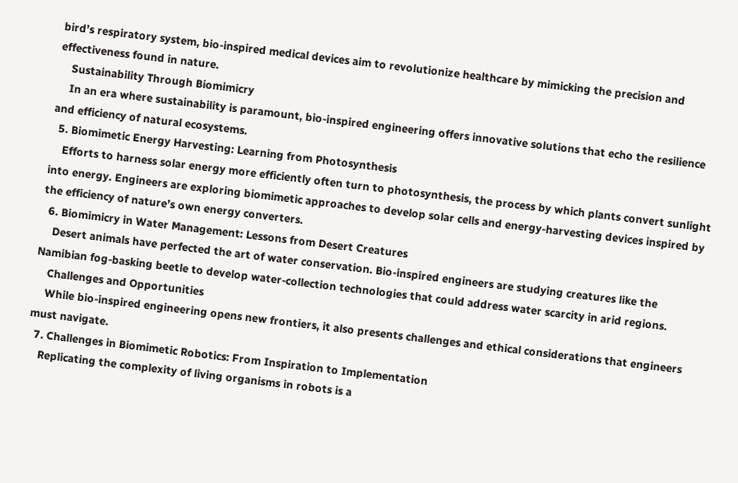bird’s respiratory system, bio-inspired medical devices aim to revolutionize healthcare by mimicking the precision and effectiveness found in nature.
    Sustainability Through Biomimicry
    In an era where sustainability is paramount, bio-inspired engineering offers innovative solutions that echo the resilience and efficiency of natural ecosystems.
  5. Biomimetic Energy Harvesting: Learning from Photosynthesis
    Efforts to harness solar energy more efficiently often turn to photosynthesis, the process by which plants convert sunlight into energy. Engineers are exploring biomimetic approaches to develop solar cells and energy-harvesting devices inspired by the efficiency of nature’s own energy converters.
  6. Biomimicry in Water Management: Lessons from Desert Creatures
    Desert animals have perfected the art of water conservation. Bio-inspired engineers are studying creatures like the Namibian fog-basking beetle to develop water-collection technologies that could address water scarcity in arid regions.
    Challenges and Opportunities
    While bio-inspired engineering opens new frontiers, it also presents challenges and ethical considerations that engineers must navigate.
  7. Challenges in Biomimetic Robotics: From Inspiration to Implementation
    Replicating the complexity of living organisms in robots is a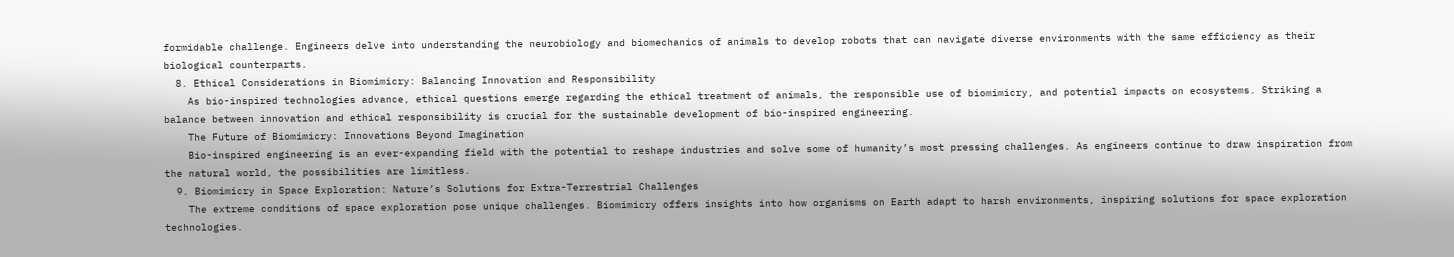formidable challenge. Engineers delve into understanding the neurobiology and biomechanics of animals to develop robots that can navigate diverse environments with the same efficiency as their biological counterparts.
  8. Ethical Considerations in Biomimicry: Balancing Innovation and Responsibility
    As bio-inspired technologies advance, ethical questions emerge regarding the ethical treatment of animals, the responsible use of biomimicry, and potential impacts on ecosystems. Striking a balance between innovation and ethical responsibility is crucial for the sustainable development of bio-inspired engineering.
    The Future of Biomimicry: Innovations Beyond Imagination
    Bio-inspired engineering is an ever-expanding field with the potential to reshape industries and solve some of humanity’s most pressing challenges. As engineers continue to draw inspiration from the natural world, the possibilities are limitless.
  9. Biomimicry in Space Exploration: Nature’s Solutions for Extra-Terrestrial Challenges
    The extreme conditions of space exploration pose unique challenges. Biomimicry offers insights into how organisms on Earth adapt to harsh environments, inspiring solutions for space exploration technologies.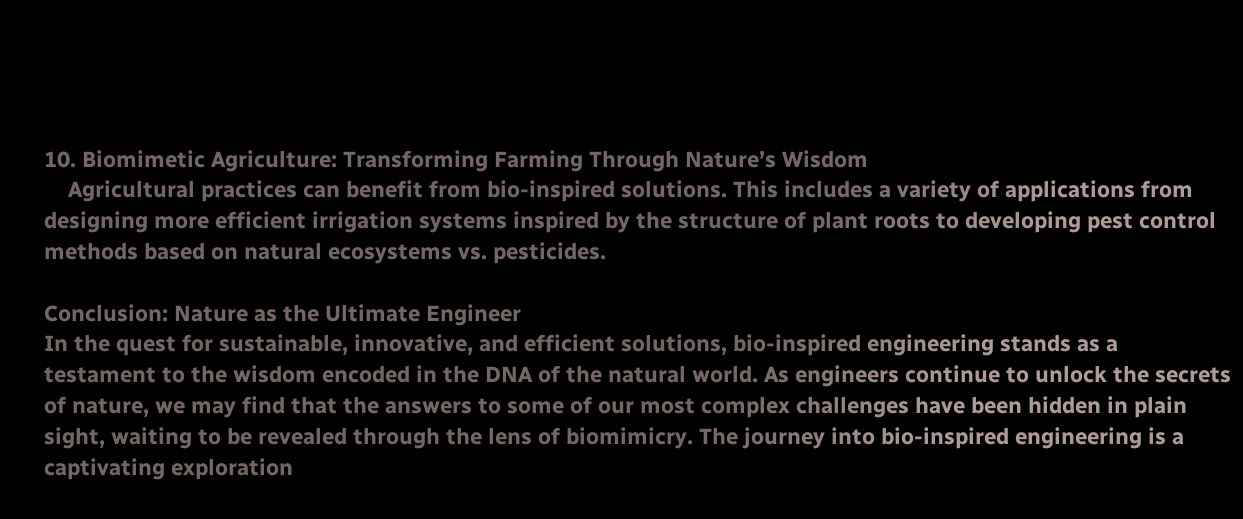10. Biomimetic Agriculture: Transforming Farming Through Nature’s Wisdom
    Agricultural practices can benefit from bio-inspired solutions. This includes a variety of applications from designing more efficient irrigation systems inspired by the structure of plant roots to developing pest control methods based on natural ecosystems vs. pesticides.

Conclusion: Nature as the Ultimate Engineer
In the quest for sustainable, innovative, and efficient solutions, bio-inspired engineering stands as a testament to the wisdom encoded in the DNA of the natural world. As engineers continue to unlock the secrets of nature, we may find that the answers to some of our most complex challenges have been hidden in plain sight, waiting to be revealed through the lens of biomimicry. The journey into bio-inspired engineering is a captivating exploration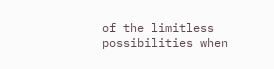of the limitless possibilities when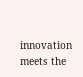innovation meets the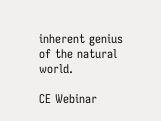inherent genius of the natural world.

CE Webinar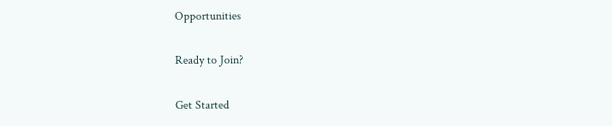Opportunities

Ready to Join?

Get Started